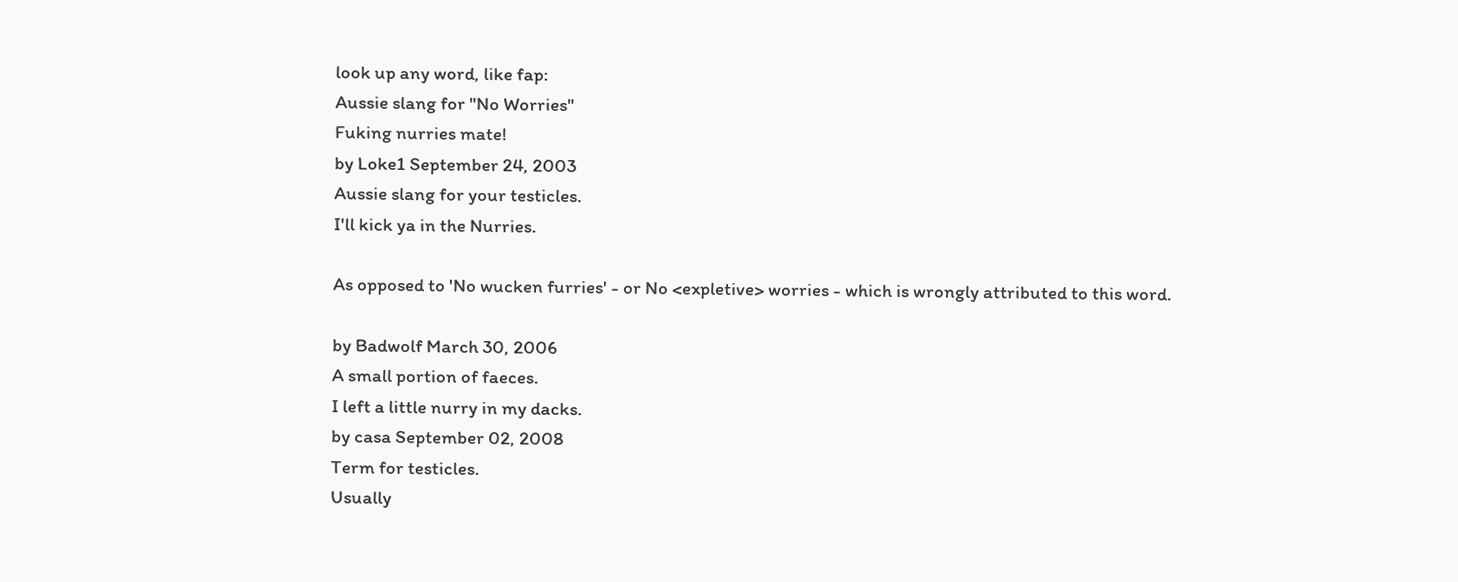look up any word, like fap:
Aussie slang for "No Worries"
Fuking nurries mate!
by Loke1 September 24, 2003
Aussie slang for your testicles.
I'll kick ya in the Nurries.

As opposed to 'No wucken furries' - or No <expletive> worries - which is wrongly attributed to this word.

by Badwolf March 30, 2006
A small portion of faeces.
I left a little nurry in my dacks.
by casa September 02, 2008
Term for testicles.
Usually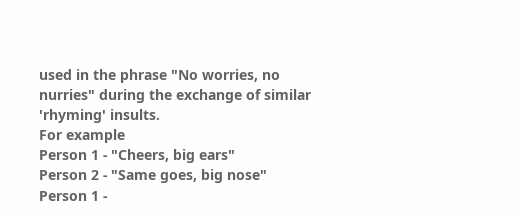used in the phrase "No worries, no nurries" during the exchange of similar 'rhyming' insults.
For example
Person 1 - "Cheers, big ears"
Person 2 - "Same goes, big nose"
Person 1 -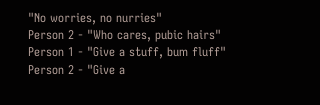"No worries, no nurries"
Person 2 - "Who cares, pubic hairs"
Person 1 - "Give a stuff, bum fluff"
Person 2 - "Give a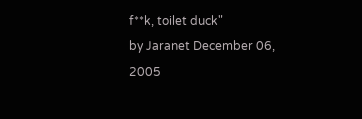f**k, toilet duck"
by Jaranet December 06, 2005